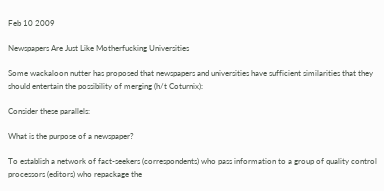Feb 10 2009

Newspapers Are Just Like Motherfucking Universities

Some wackaloon nutter has proposed that newspapers and universities have sufficient similarities that they should entertain the possibility of merging (h/t Coturnix):

Consider these parallels:

What is the purpose of a newspaper?

To establish a network of fact-seekers (correspondents) who pass information to a group of quality control processors (editors) who repackage the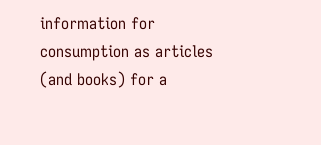information for consumption as articles (and books) for a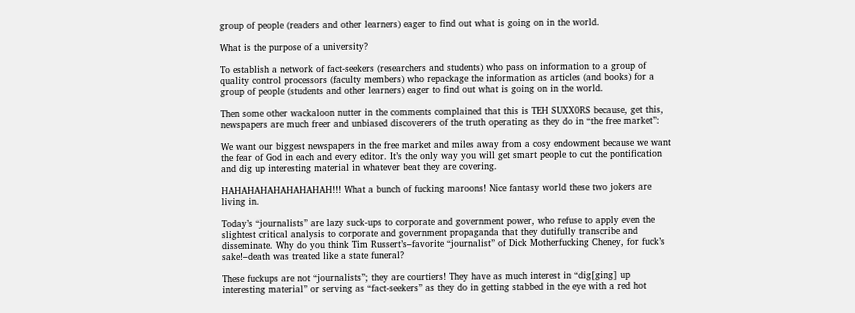group of people (readers and other learners) eager to find out what is going on in the world.

What is the purpose of a university?

To establish a network of fact-seekers (researchers and students) who pass on information to a group of quality control processors (faculty members) who repackage the information as articles (and books) for a group of people (students and other learners) eager to find out what is going on in the world.

Then some other wackaloon nutter in the comments complained that this is TEH SUXX0RS because, get this, newspapers are much freer and unbiased discoverers of the truth operating as they do in “the free market”:

We want our biggest newspapers in the free market and miles away from a cosy endowment because we want the fear of God in each and every editor. It’s the only way you will get smart people to cut the pontification and dig up interesting material in whatever beat they are covering.

HAHAHAHAHAHAHAHAH!!! What a bunch of fucking maroons! Nice fantasy world these two jokers are living in.

Today’s “journalists” are lazy suck-ups to corporate and government power, who refuse to apply even the slightest critical analysis to corporate and government propaganda that they dutifully transcribe and disseminate. Why do you think Tim Russert’s–favorite “journalist” of Dick Motherfucking Cheney, for fuck’s sake!–death was treated like a state funeral?

These fuckups are not “journalists”; they are courtiers! They have as much interest in “dig[ging] up interesting material” or serving as “fact-seekers” as they do in getting stabbed in the eye with a red hot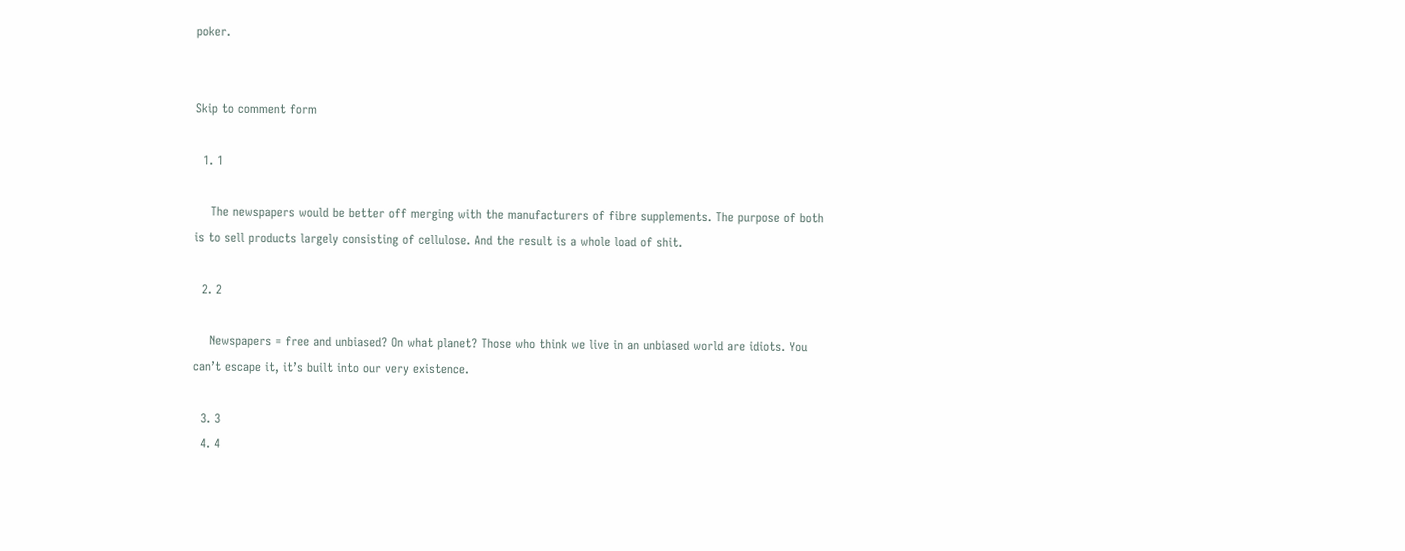poker.


Skip to comment form

  1. 1

    The newspapers would be better off merging with the manufacturers of fibre supplements. The purpose of both is to sell products largely consisting of cellulose. And the result is a whole load of shit.

  2. 2

    Newspapers = free and unbiased? On what planet? Those who think we live in an unbiased world are idiots. You can’t escape it, it’s built into our very existence.

  3. 3
  4. 4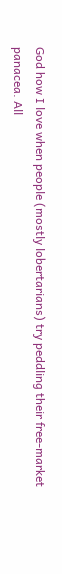God how I love when people (mostly lobertarians) try peddling their free-market panacea. All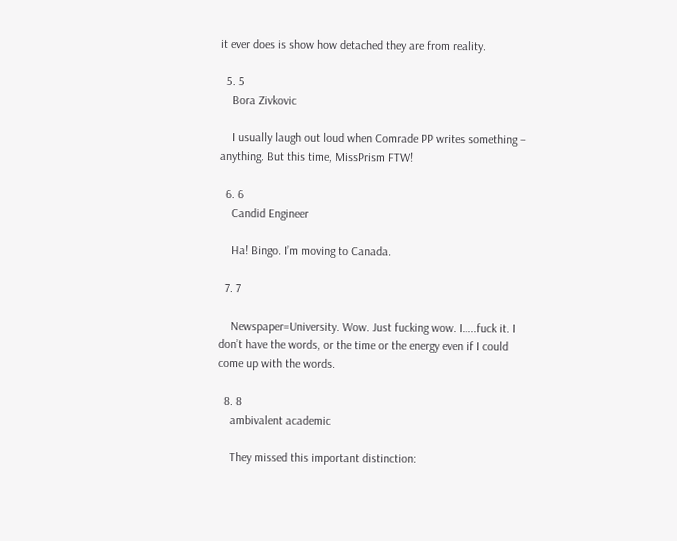it ever does is show how detached they are from reality.

  5. 5
    Bora Zivkovic

    I usually laugh out loud when Comrade PP writes something – anything. But this time, MissPrism FTW!

  6. 6
    Candid Engineer

    Ha! Bingo. I’m moving to Canada.

  7. 7

    Newspaper=University. Wow. Just fucking wow. I…..fuck it. I don’t have the words, or the time or the energy even if I could come up with the words.

  8. 8
    ambivalent academic

    They missed this important distinction: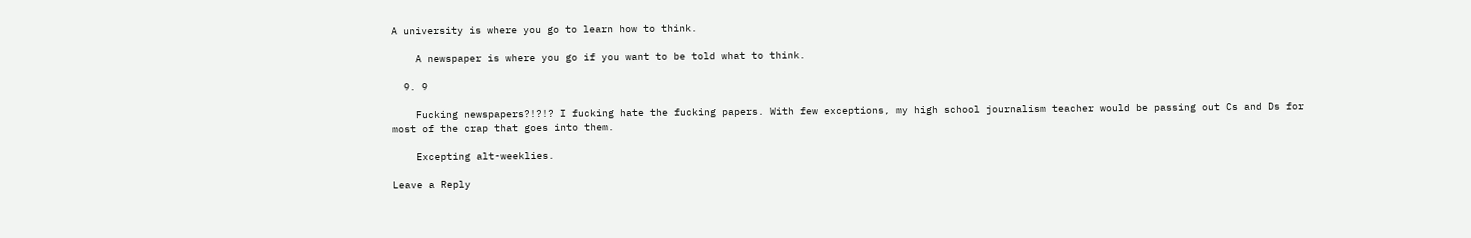A university is where you go to learn how to think.

    A newspaper is where you go if you want to be told what to think.

  9. 9

    Fucking newspapers?!?!? I fucking hate the fucking papers. With few exceptions, my high school journalism teacher would be passing out Cs and Ds for most of the crap that goes into them.

    Excepting alt-weeklies.

Leave a Reply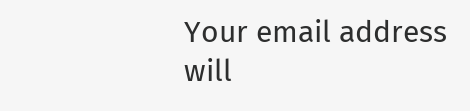Your email address will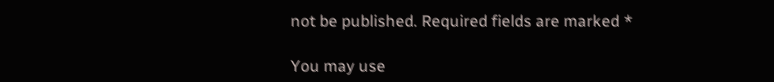not be published. Required fields are marked *

You may use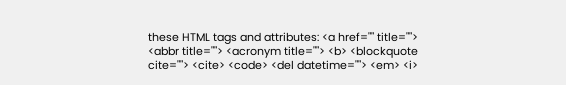these HTML tags and attributes: <a href="" title=""> <abbr title=""> <acronym title=""> <b> <blockquote cite=""> <cite> <code> <del datetime=""> <em> <i>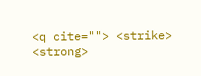<q cite=""> <strike> <strong>